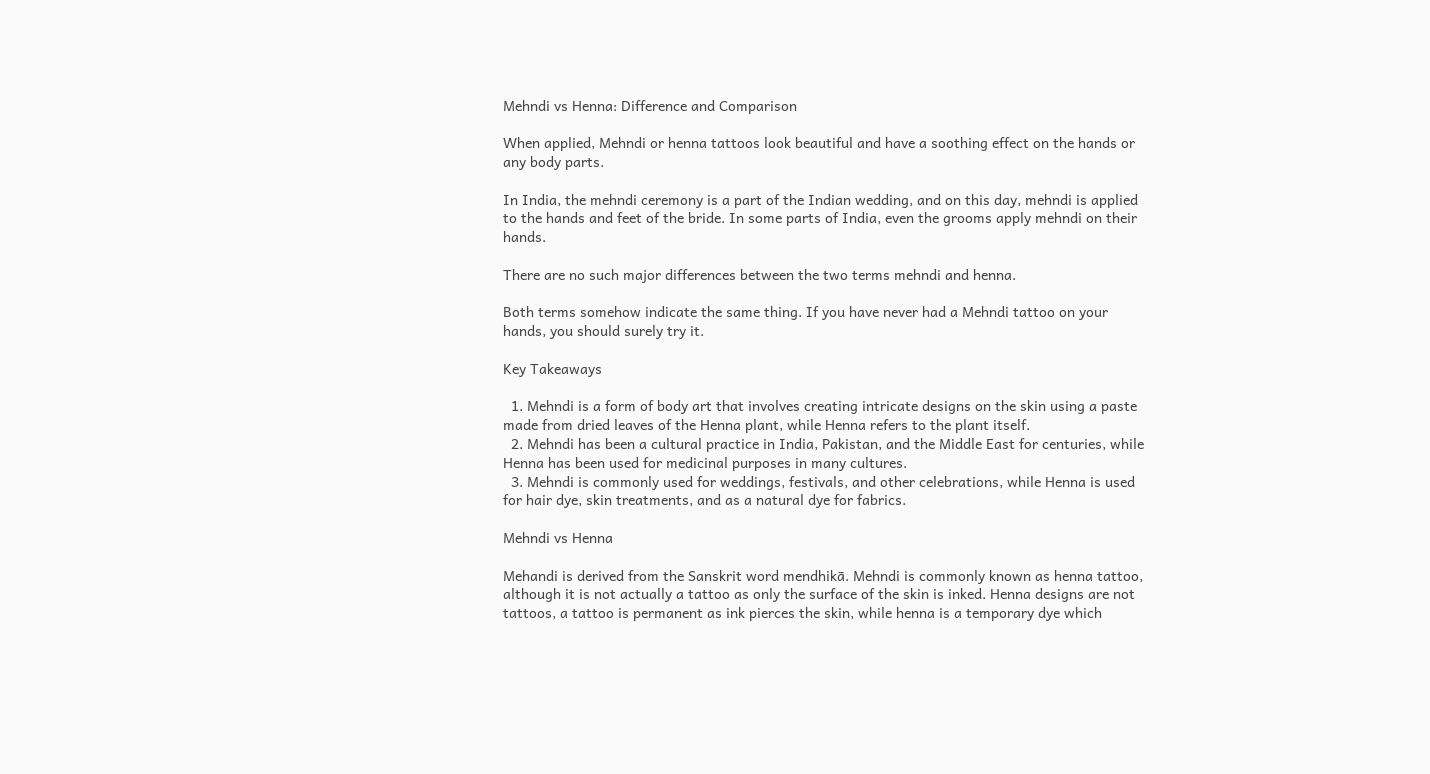Mehndi vs Henna: Difference and Comparison

When applied, Mehndi or henna tattoos look beautiful and have a soothing effect on the hands or any body parts.

In India, the mehndi ceremony is a part of the Indian wedding, and on this day, mehndi is applied to the hands and feet of the bride. In some parts of India, even the grooms apply mehndi on their hands.

There are no such major differences between the two terms mehndi and henna.

Both terms somehow indicate the same thing. If you have never had a Mehndi tattoo on your hands, you should surely try it.

Key Takeaways

  1. Mehndi is a form of body art that involves creating intricate designs on the skin using a paste made from dried leaves of the Henna plant, while Henna refers to the plant itself.
  2. Mehndi has been a cultural practice in India, Pakistan, and the Middle East for centuries, while Henna has been used for medicinal purposes in many cultures.
  3. Mehndi is commonly used for weddings, festivals, and other celebrations, while Henna is used for hair dye, skin treatments, and as a natural dye for fabrics.

Mehndi vs Henna

Mehandi is derived from the Sanskrit word mendhikā. Mehndi is commonly known as henna tattoo, although it is not actually a tattoo as only the surface of the skin is inked. Henna designs are not tattoos, a tattoo is permanent as ink pierces the skin, while henna is a temporary dye which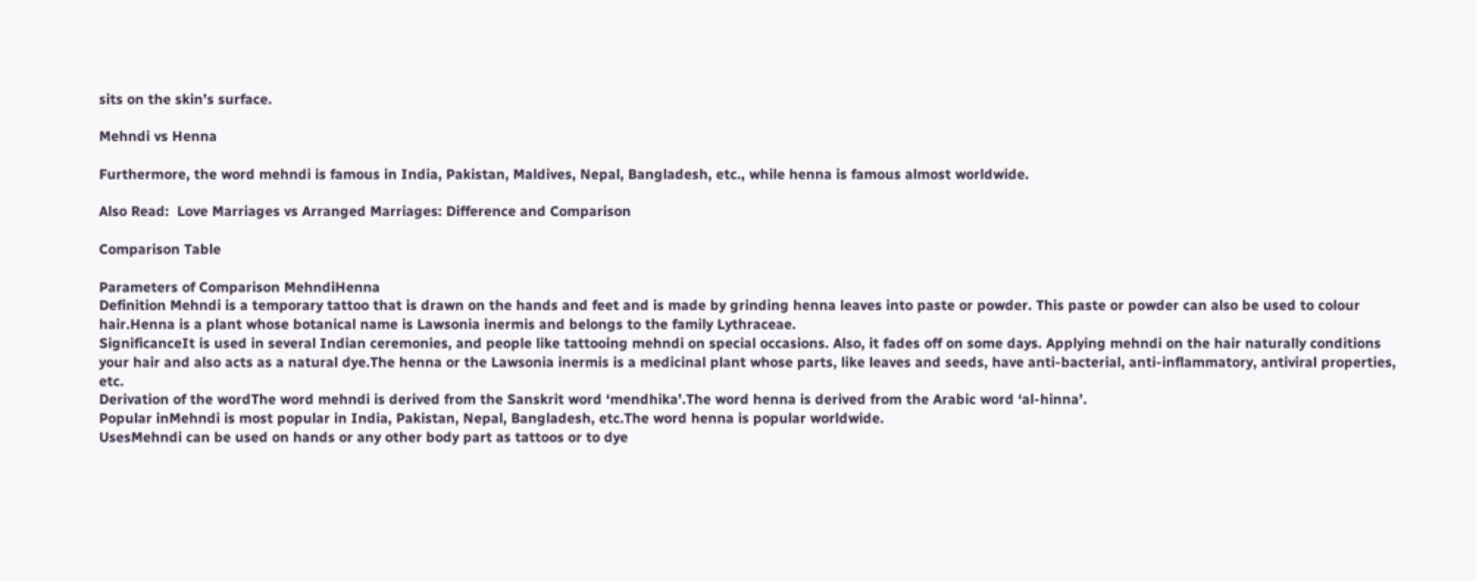sits on the skin’s surface.

Mehndi vs Henna

Furthermore, the word mehndi is famous in India, Pakistan, Maldives, Nepal, Bangladesh, etc., while henna is famous almost worldwide.

Also Read:  Love Marriages vs Arranged Marriages: Difference and Comparison

Comparison Table

Parameters of Comparison MehndiHenna
Definition Mehndi is a temporary tattoo that is drawn on the hands and feet and is made by grinding henna leaves into paste or powder. This paste or powder can also be used to colour hair.Henna is a plant whose botanical name is Lawsonia inermis and belongs to the family Lythraceae.
SignificanceIt is used in several Indian ceremonies, and people like tattooing mehndi on special occasions. Also, it fades off on some days. Applying mehndi on the hair naturally conditions your hair and also acts as a natural dye.The henna or the Lawsonia inermis is a medicinal plant whose parts, like leaves and seeds, have anti-bacterial, anti-inflammatory, antiviral properties, etc.
Derivation of the wordThe word mehndi is derived from the Sanskrit word ‘mendhika’.The word henna is derived from the Arabic word ‘al-hinna’.
Popular inMehndi is most popular in India, Pakistan, Nepal, Bangladesh, etc.The word henna is popular worldwide.
UsesMehndi can be used on hands or any other body part as tattoos or to dye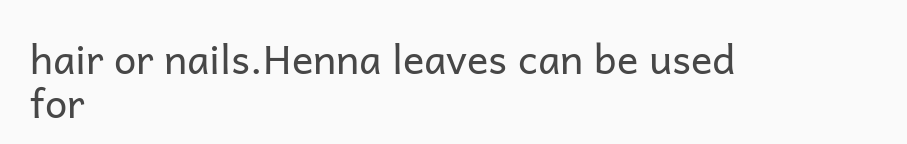hair or nails.Henna leaves can be used for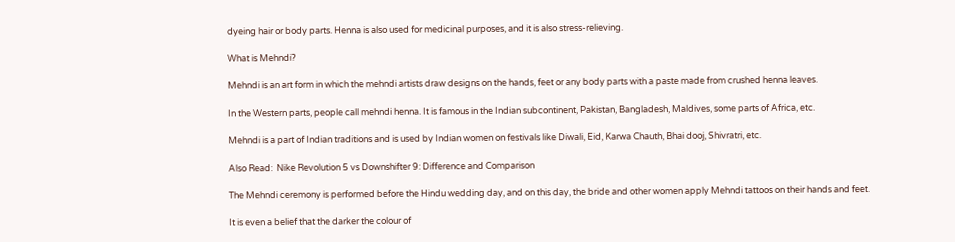dyeing hair or body parts. Henna is also used for medicinal purposes, and it is also stress-relieving.

What is Mehndi?

Mehndi is an art form in which the mehndi artists draw designs on the hands, feet or any body parts with a paste made from crushed henna leaves.

In the Western parts, people call mehndi henna. It is famous in the Indian subcontinent, Pakistan, Bangladesh, Maldives, some parts of Africa, etc.

Mehndi is a part of Indian traditions and is used by Indian women on festivals like Diwali, Eid, Karwa Chauth, Bhai dooj, Shivratri, etc.

Also Read:  Nike Revolution 5 vs Downshifter 9: Difference and Comparison

The Mehndi ceremony is performed before the Hindu wedding day, and on this day, the bride and other women apply Mehndi tattoos on their hands and feet.

It is even a belief that the darker the colour of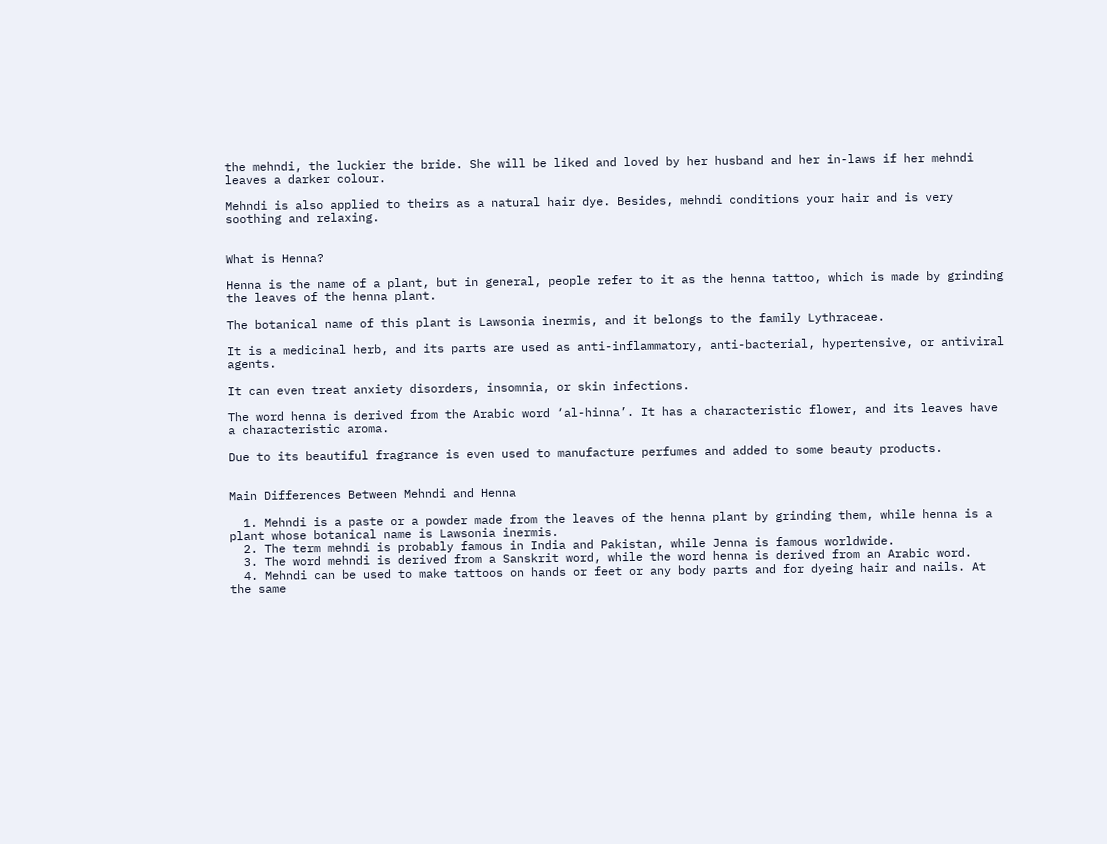the mehndi, the luckier the bride. She will be liked and loved by her husband and her in-laws if her mehndi leaves a darker colour.

Mehndi is also applied to theirs as a natural hair dye. Besides, mehndi conditions your hair and is very soothing and relaxing.


What is Henna?

Henna is the name of a plant, but in general, people refer to it as the henna tattoo, which is made by grinding the leaves of the henna plant.

The botanical name of this plant is Lawsonia inermis, and it belongs to the family Lythraceae.

It is a medicinal herb, and its parts are used as anti-inflammatory, anti-bacterial, hypertensive, or antiviral agents.

It can even treat anxiety disorders, insomnia, or skin infections.

The word henna is derived from the Arabic word ‘al-hinna’. It has a characteristic flower, and its leaves have a characteristic aroma.

Due to its beautiful fragrance is even used to manufacture perfumes and added to some beauty products.


Main Differences Between Mehndi and Henna

  1. Mehndi is a paste or a powder made from the leaves of the henna plant by grinding them, while henna is a plant whose botanical name is Lawsonia inermis.
  2. The term mehndi is probably famous in India and Pakistan, while Jenna is famous worldwide.
  3. The word mehndi is derived from a Sanskrit word, while the word henna is derived from an Arabic word.
  4. Mehndi can be used to make tattoos on hands or feet or any body parts and for dyeing hair and nails. At the same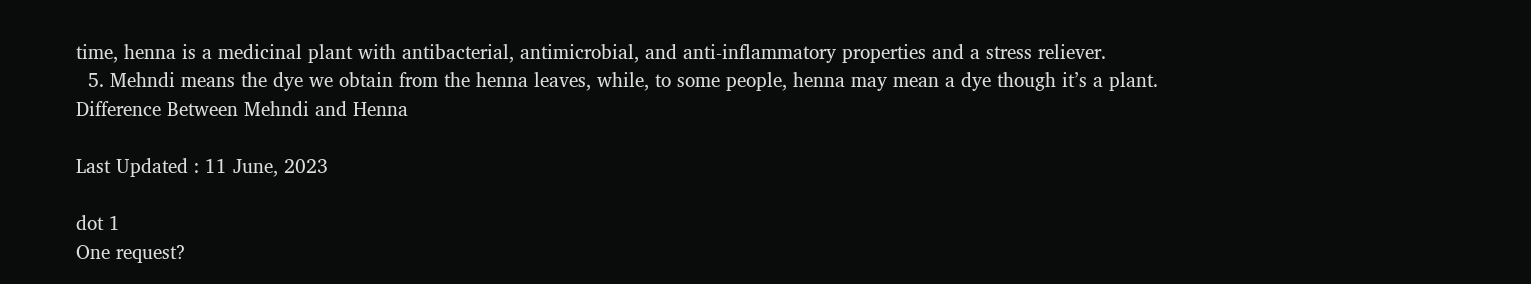time, henna is a medicinal plant with antibacterial, antimicrobial, and anti-inflammatory properties and a stress reliever.
  5. Mehndi means the dye we obtain from the henna leaves, while, to some people, henna may mean a dye though it’s a plant.
Difference Between Mehndi and Henna

Last Updated : 11 June, 2023

dot 1
One request?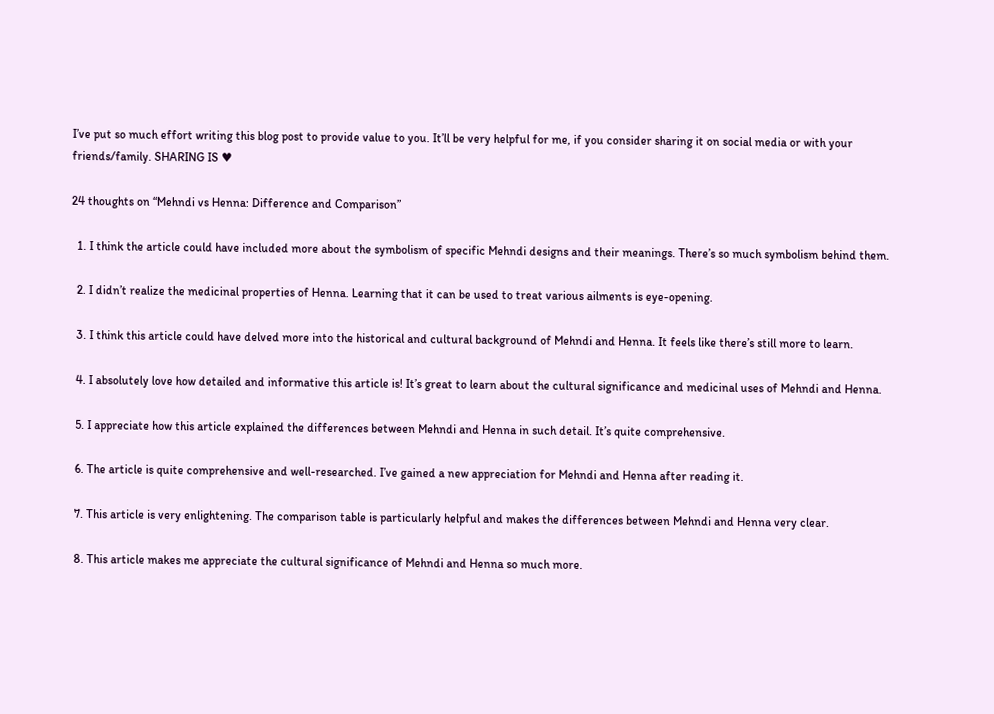I’ve put so much effort writing this blog post to provide value to you. It’ll be very helpful for me, if you consider sharing it on social media or with your friends/family. SHARING IS ♥

24 thoughts on “Mehndi vs Henna: Difference and Comparison”

  1. I think the article could have included more about the symbolism of specific Mehndi designs and their meanings. There’s so much symbolism behind them.

  2. I didn’t realize the medicinal properties of Henna. Learning that it can be used to treat various ailments is eye-opening.

  3. I think this article could have delved more into the historical and cultural background of Mehndi and Henna. It feels like there’s still more to learn.

  4. I absolutely love how detailed and informative this article is! It’s great to learn about the cultural significance and medicinal uses of Mehndi and Henna.

  5. I appreciate how this article explained the differences between Mehndi and Henna in such detail. It’s quite comprehensive.

  6. The article is quite comprehensive and well-researched. I’ve gained a new appreciation for Mehndi and Henna after reading it.

  7. This article is very enlightening. The comparison table is particularly helpful and makes the differences between Mehndi and Henna very clear.

  8. This article makes me appreciate the cultural significance of Mehndi and Henna so much more.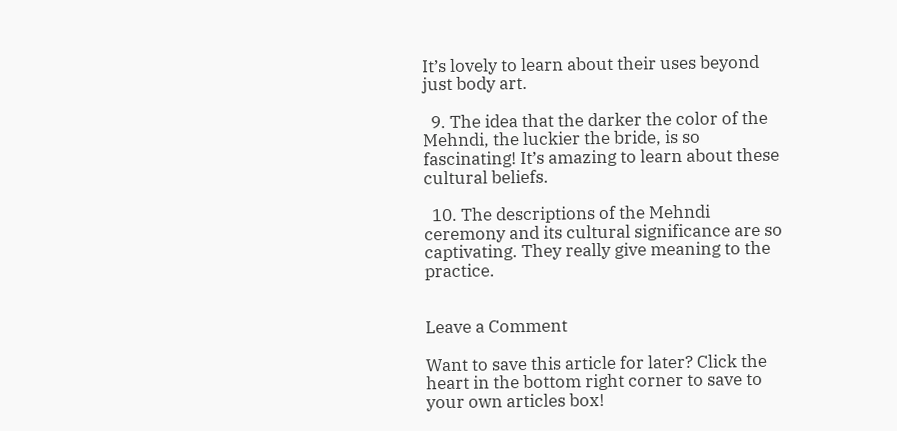It’s lovely to learn about their uses beyond just body art.

  9. The idea that the darker the color of the Mehndi, the luckier the bride, is so fascinating! It’s amazing to learn about these cultural beliefs.

  10. The descriptions of the Mehndi ceremony and its cultural significance are so captivating. They really give meaning to the practice.


Leave a Comment

Want to save this article for later? Click the heart in the bottom right corner to save to your own articles box!